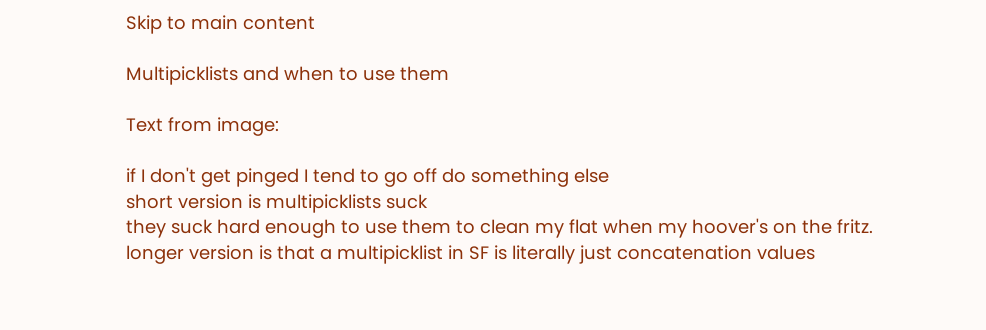Skip to main content

Multipicklists and when to use them

Text from image:

if I don't get pinged I tend to go off do something else
short version is multipicklists suck
they suck hard enough to use them to clean my flat when my hoover's on the fritz.
longer version is that a multipicklist in SF is literally just concatenation values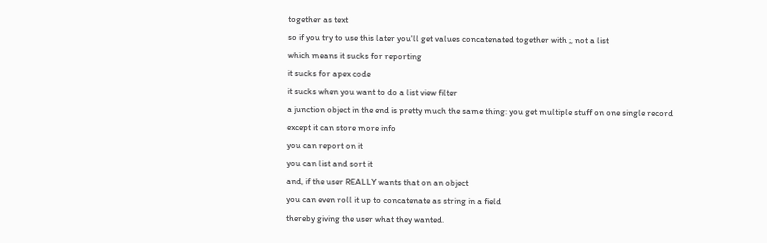together as text
so if you try to use this later you'll get values concatenated together with ;, not a list
which means it sucks for reporting
it sucks for apex code
it sucks when you want to do a list view filter
a junction object in the end is pretty much the same thing: you get multiple stuff on one single record
except it can store more info
you can report on it
you can list and sort it
and, if the user REALLY wants that on an object
you can even roll it up to concatenate as string in a field
thereby giving the user what they wanted.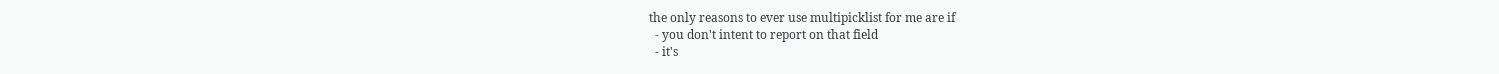the only reasons to ever use multipicklist for me are if
  - you don't intent to report on that field
  - it's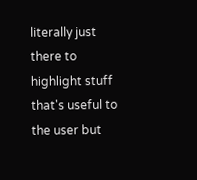literally just there to highlight stuff that's useful to the user but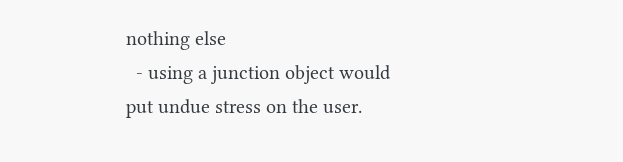nothing else
  - using a junction object would put undue stress on the user.